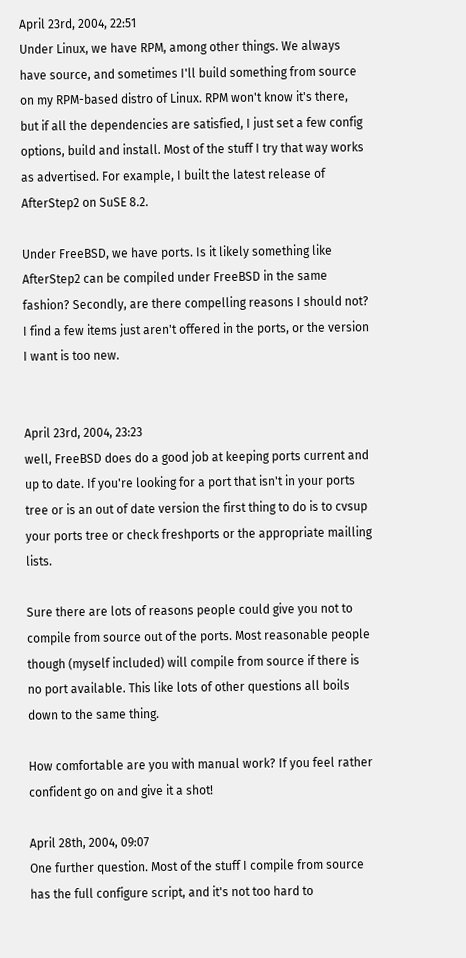April 23rd, 2004, 22:51
Under Linux, we have RPM, among other things. We always have source, and sometimes I'll build something from source on my RPM-based distro of Linux. RPM won't know it's there, but if all the dependencies are satisfied, I just set a few config options, build and install. Most of the stuff I try that way works as advertised. For example, I built the latest release of AfterStep2 on SuSE 8.2.

Under FreeBSD, we have ports. Is it likely something like AfterStep2 can be compiled under FreeBSD in the same fashion? Secondly, are there compelling reasons I should not? I find a few items just aren't offered in the ports, or the version I want is too new.


April 23rd, 2004, 23:23
well, FreeBSD does do a good job at keeping ports current and up to date. If you're looking for a port that isn't in your ports tree or is an out of date version the first thing to do is to cvsup your ports tree or check freshports or the appropriate mailling lists.

Sure there are lots of reasons people could give you not to compile from source out of the ports. Most reasonable people though (myself included) will compile from source if there is no port available. This like lots of other questions all boils down to the same thing.

How comfortable are you with manual work? If you feel rather confident go on and give it a shot!

April 28th, 2004, 09:07
One further question. Most of the stuff I compile from source has the full configure script, and it's not too hard to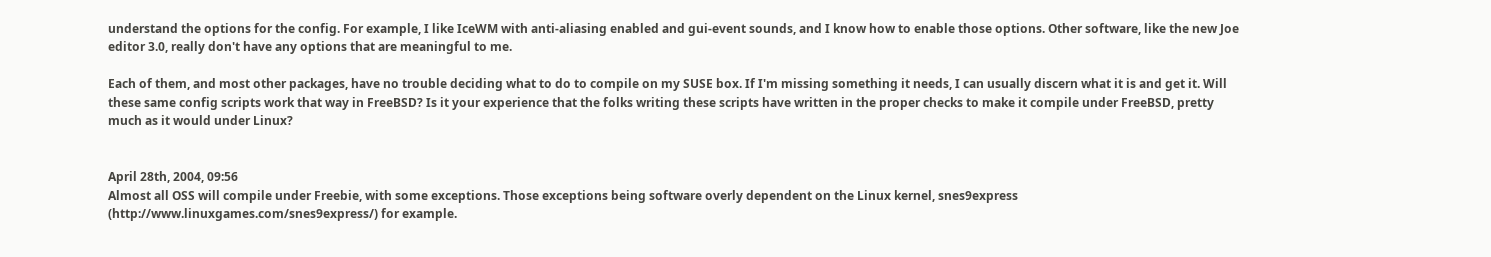understand the options for the config. For example, I like IceWM with anti-aliasing enabled and gui-event sounds, and I know how to enable those options. Other software, like the new Joe editor 3.0, really don't have any options that are meaningful to me.

Each of them, and most other packages, have no trouble deciding what to do to compile on my SUSE box. If I'm missing something it needs, I can usually discern what it is and get it. Will these same config scripts work that way in FreeBSD? Is it your experience that the folks writing these scripts have written in the proper checks to make it compile under FreeBSD, pretty much as it would under Linux?


April 28th, 2004, 09:56
Almost all OSS will compile under Freebie, with some exceptions. Those exceptions being software overly dependent on the Linux kernel, snes9express (http://www.linuxgames.com/snes9express/) for example.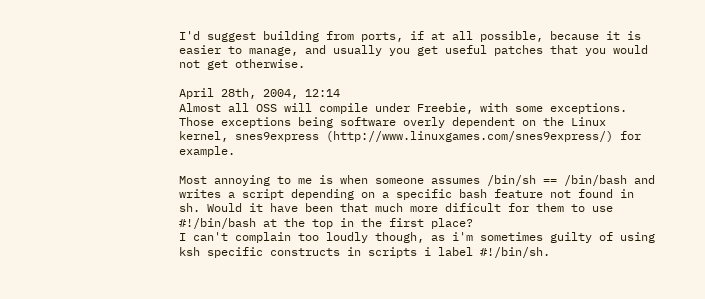I'd suggest building from ports, if at all possible, because it is easier to manage, and usually you get useful patches that you would not get otherwise.

April 28th, 2004, 12:14
Almost all OSS will compile under Freebie, with some exceptions. Those exceptions being software overly dependent on the Linux kernel, snes9express (http://www.linuxgames.com/snes9express/) for example.

Most annoying to me is when someone assumes /bin/sh == /bin/bash and writes a script depending on a specific bash feature not found in sh. Would it have been that much more dificult for them to use #!/bin/bash at the top in the first place?
I can't complain too loudly though, as i'm sometimes guilty of using ksh specific constructs in scripts i label #!/bin/sh.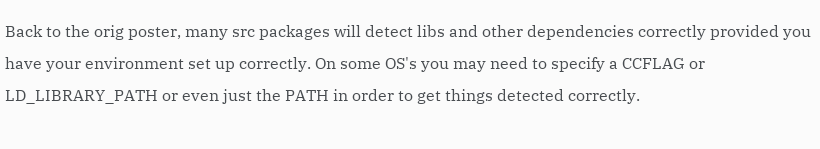Back to the orig poster, many src packages will detect libs and other dependencies correctly provided you have your environment set up correctly. On some OS's you may need to specify a CCFLAG or LD_LIBRARY_PATH or even just the PATH in order to get things detected correctly.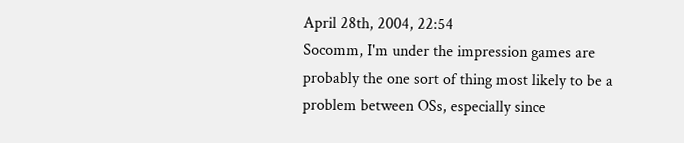April 28th, 2004, 22:54
Socomm, I'm under the impression games are probably the one sort of thing most likely to be a problem between OSs, especially since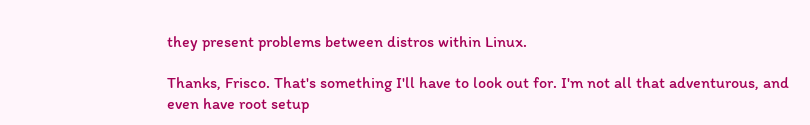they present problems between distros within Linux.

Thanks, Frisco. That's something I'll have to look out for. I'm not all that adventurous, and even have root setup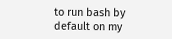to run bash by default on my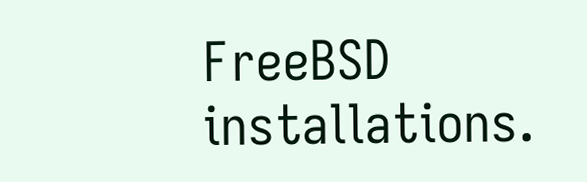FreeBSD installations.